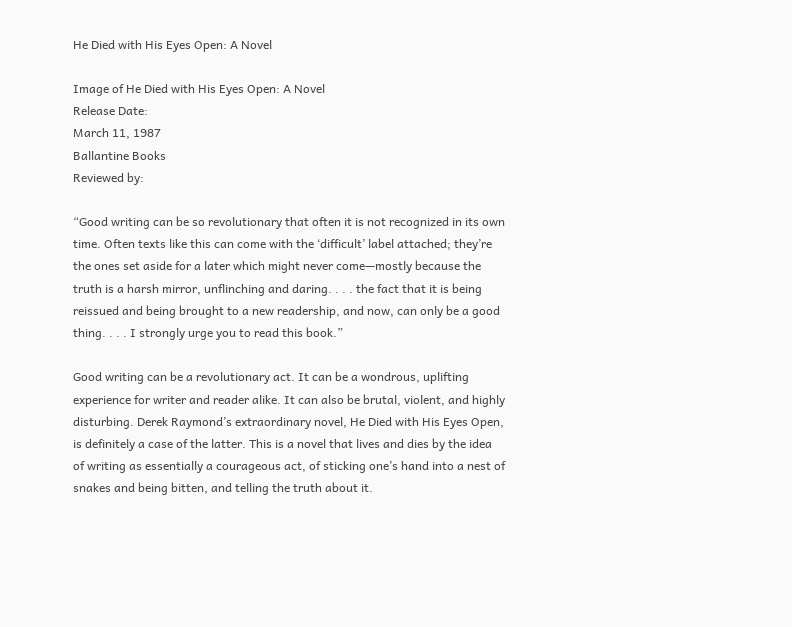He Died with His Eyes Open: A Novel

Image of He Died with His Eyes Open: A Novel
Release Date:
March 11, 1987
Ballantine Books
Reviewed by:

“Good writing can be so revolutionary that often it is not recognized in its own time. Often texts like this can come with the ‘difficult’ label attached; they’re the ones set aside for a later which might never come—mostly because the truth is a harsh mirror, unflinching and daring. . . . the fact that it is being reissued and being brought to a new readership, and now, can only be a good thing. . . . I strongly urge you to read this book.”

Good writing can be a revolutionary act. It can be a wondrous, uplifting experience for writer and reader alike. It can also be brutal, violent, and highly disturbing. Derek Raymond’s extraordinary novel, He Died with His Eyes Open, is definitely a case of the latter. This is a novel that lives and dies by the idea of writing as essentially a courageous act, of sticking one’s hand into a nest of snakes and being bitten, and telling the truth about it.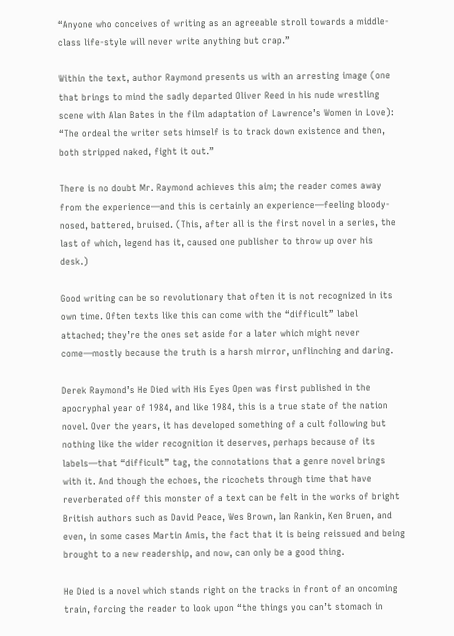“Anyone who conceives of writing as an agreeable stroll towards a middle-class life-style will never write anything but crap.”

Within the text, author Raymond presents us with an arresting image (one that brings to mind the sadly departed Oliver Reed in his nude wrestling scene with Alan Bates in the film adaptation of Lawrence’s Women in Love): “The ordeal the writer sets himself is to track down existence and then, both stripped naked, fight it out.”

There is no doubt Mr. Raymond achieves this aim; the reader comes away from the experience—and this is certainly an experience—feeling bloody-nosed, battered, bruised. (This, after all is the first novel in a series, the last of which, legend has it, caused one publisher to throw up over his desk.)

Good writing can be so revolutionary that often it is not recognized in its own time. Often texts like this can come with the “difficult” label attached; they’re the ones set aside for a later which might never come—mostly because the truth is a harsh mirror, unflinching and daring.

Derek Raymond’s He Died with His Eyes Open was first published in the apocryphal year of 1984, and like 1984, this is a true state of the nation novel. Over the years, it has developed something of a cult following but nothing like the wider recognition it deserves, perhaps because of its labels—that “difficult” tag, the connotations that a genre novel brings with it. And though the echoes, the ricochets through time that have reverberated off this monster of a text can be felt in the works of bright British authors such as David Peace, Wes Brown, Ian Rankin, Ken Bruen, and even, in some cases Martin Amis, the fact that it is being reissued and being brought to a new readership, and now, can only be a good thing.

He Died is a novel which stands right on the tracks in front of an oncoming train, forcing the reader to look upon “the things you can’t stomach in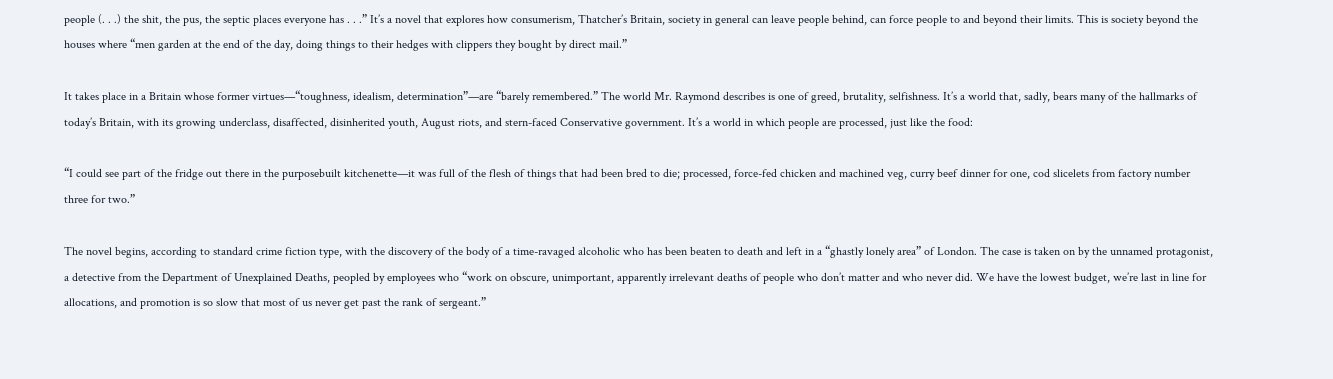people (. . .) the shit, the pus, the septic places everyone has . . .” It’s a novel that explores how consumerism, Thatcher’s Britain, society in general can leave people behind, can force people to and beyond their limits. This is society beyond the houses where “men garden at the end of the day, doing things to their hedges with clippers they bought by direct mail.”

It takes place in a Britain whose former virtues—“toughness, idealism, determination”—are “barely remembered.” The world Mr. Raymond describes is one of greed, brutality, selfishness. It’s a world that, sadly, bears many of the hallmarks of today’s Britain, with its growing underclass, disaffected, disinherited youth, August riots, and stern-faced Conservative government. It’s a world in which people are processed, just like the food:

“I could see part of the fridge out there in the purposebuilt kitchenette—it was full of the flesh of things that had been bred to die; processed, force-fed chicken and machined veg, curry beef dinner for one, cod slicelets from factory number three for two.”

The novel begins, according to standard crime fiction type, with the discovery of the body of a time-ravaged alcoholic who has been beaten to death and left in a “ghastly lonely area” of London. The case is taken on by the unnamed protagonist, a detective from the Department of Unexplained Deaths, peopled by employees who “work on obscure, unimportant, apparently irrelevant deaths of people who don’t matter and who never did. We have the lowest budget, we’re last in line for allocations, and promotion is so slow that most of us never get past the rank of sergeant.”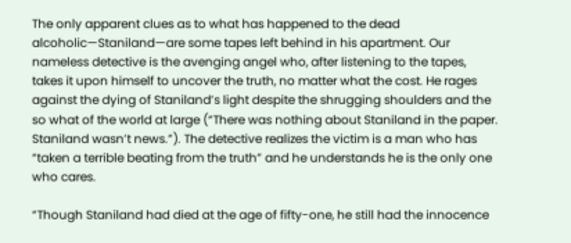The only apparent clues as to what has happened to the dead alcoholic—Staniland—are some tapes left behind in his apartment. Our nameless detective is the avenging angel who, after listening to the tapes, takes it upon himself to uncover the truth, no matter what the cost. He rages against the dying of Staniland’s light despite the shrugging shoulders and the so what of the world at large (“There was nothing about Staniland in the paper. Staniland wasn’t news.”). The detective realizes the victim is a man who has “taken a terrible beating from the truth” and he understands he is the only one who cares.

“Though Staniland had died at the age of fifty-one, he still had the innocence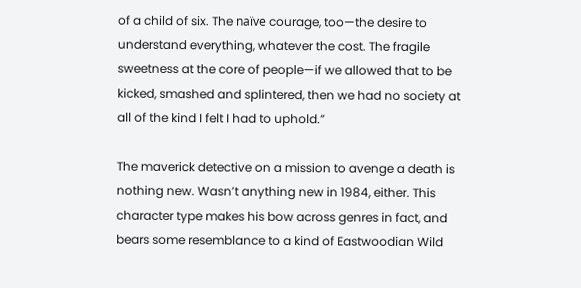of a child of six. The naïve courage, too—the desire to understand everything, whatever the cost. The fragile sweetness at the core of people—if we allowed that to be kicked, smashed and splintered, then we had no society at all of the kind I felt I had to uphold.”

The maverick detective on a mission to avenge a death is nothing new. Wasn’t anything new in 1984, either. This character type makes his bow across genres in fact, and bears some resemblance to a kind of Eastwoodian Wild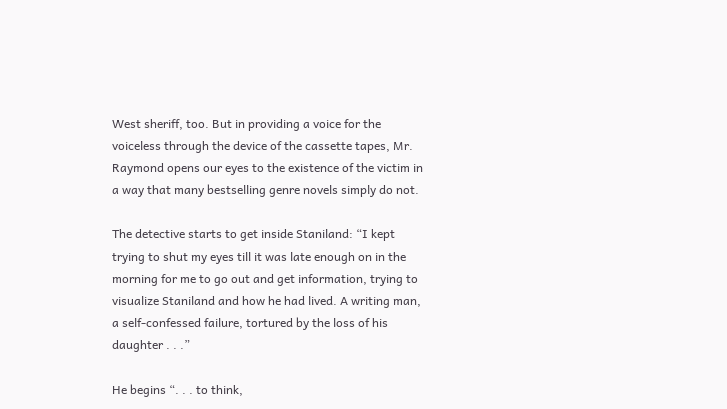West sheriff, too. But in providing a voice for the voiceless through the device of the cassette tapes, Mr. Raymond opens our eyes to the existence of the victim in a way that many bestselling genre novels simply do not.

The detective starts to get inside Staniland: “I kept trying to shut my eyes till it was late enough on in the morning for me to go out and get information, trying to visualize Staniland and how he had lived. A writing man, a self-confessed failure, tortured by the loss of his daughter . . .”

He begins “. . . to think,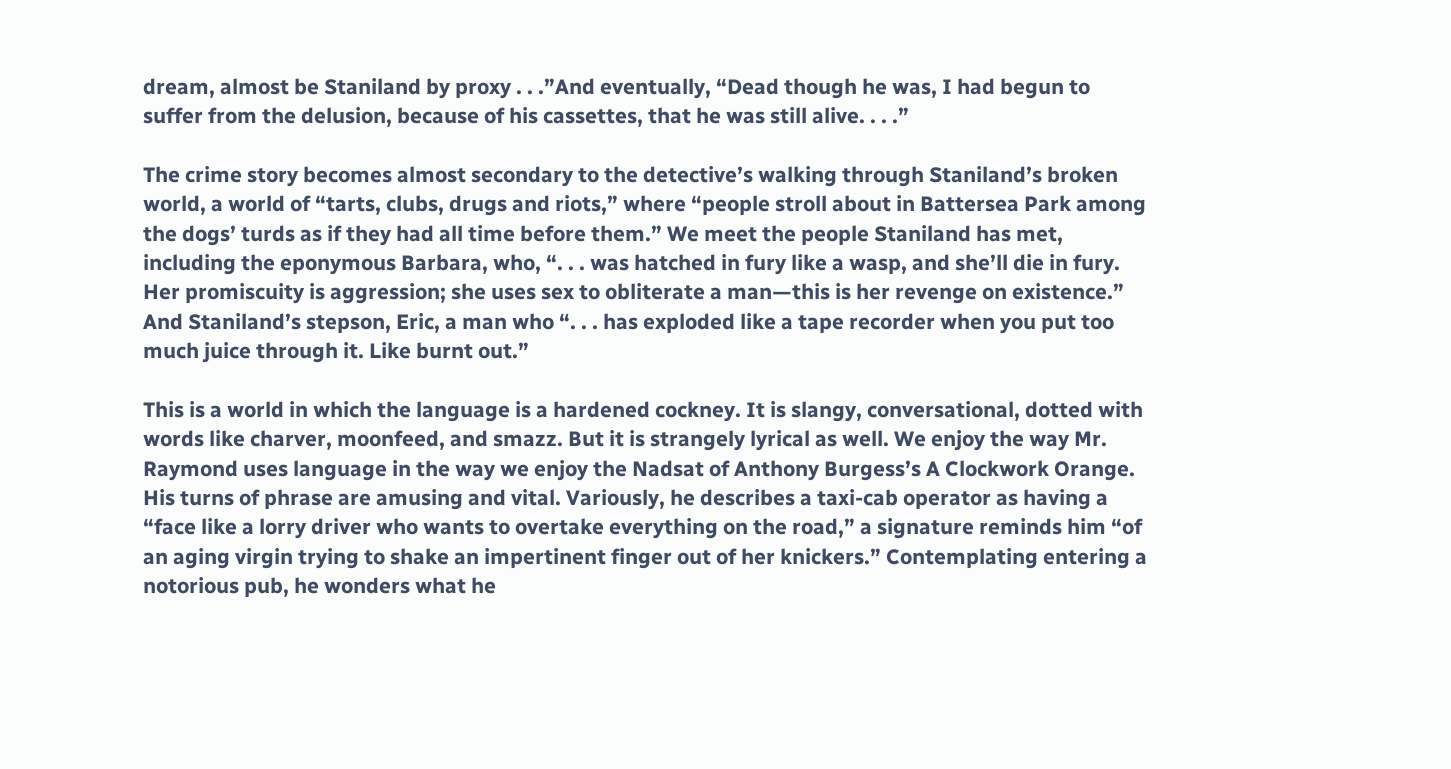dream, almost be Staniland by proxy . . .”And eventually, “Dead though he was, I had begun to suffer from the delusion, because of his cassettes, that he was still alive. . . .”

The crime story becomes almost secondary to the detective’s walking through Staniland’s broken world, a world of “tarts, clubs, drugs and riots,” where “people stroll about in Battersea Park among the dogs’ turds as if they had all time before them.” We meet the people Staniland has met, including the eponymous Barbara, who, “. . . was hatched in fury like a wasp, and she’ll die in fury. Her promiscuity is aggression; she uses sex to obliterate a man—this is her revenge on existence.” And Staniland’s stepson, Eric, a man who “. . . has exploded like a tape recorder when you put too much juice through it. Like burnt out.”

This is a world in which the language is a hardened cockney. It is slangy, conversational, dotted with words like charver, moonfeed, and smazz. But it is strangely lyrical as well. We enjoy the way Mr. Raymond uses language in the way we enjoy the Nadsat of Anthony Burgess’s A Clockwork Orange. His turns of phrase are amusing and vital. Variously, he describes a taxi-cab operator as having a “face like a lorry driver who wants to overtake everything on the road,” a signature reminds him “of an aging virgin trying to shake an impertinent finger out of her knickers.” Contemplating entering a notorious pub, he wonders what he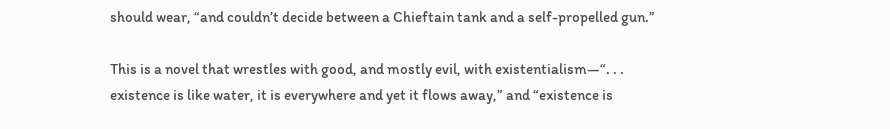should wear, “and couldn’t decide between a Chieftain tank and a self-propelled gun.”

This is a novel that wrestles with good, and mostly evil, with existentialism—“. . . existence is like water, it is everywhere and yet it flows away,” and “existence is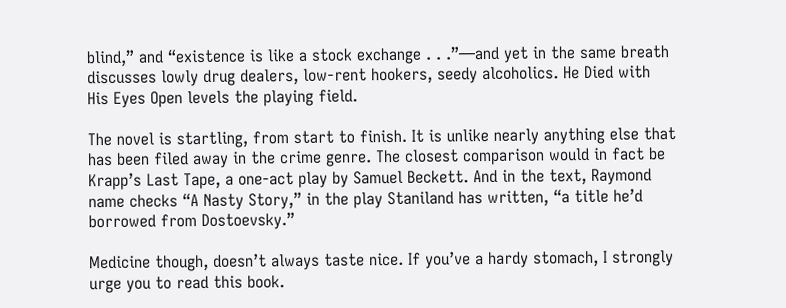blind,” and “existence is like a stock exchange . . .”—and yet in the same breath discusses lowly drug dealers, low-rent hookers, seedy alcoholics. He Died with His Eyes Open levels the playing field.

The novel is startling, from start to finish. It is unlike nearly anything else that has been filed away in the crime genre. The closest comparison would in fact be Krapp’s Last Tape, a one-act play by Samuel Beckett. And in the text, Raymond name checks “A Nasty Story,” in the play Staniland has written, “a title he’d borrowed from Dostoevsky.”

Medicine though, doesn’t always taste nice. If you’ve a hardy stomach, I strongly urge you to read this book.